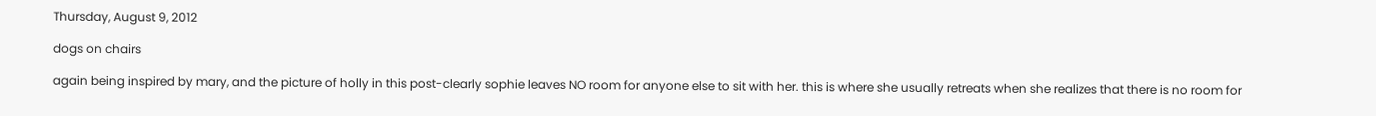Thursday, August 9, 2012

dogs on chairs

again being inspired by mary, and the picture of holly in this post-clearly sophie leaves NO room for anyone else to sit with her. this is where she usually retreats when she realizes that there is no room for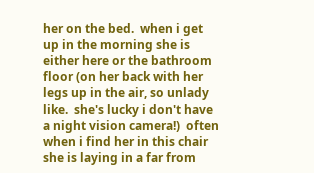her on the bed.  when i get up in the morning she is either here or the bathroom floor (on her back with her legs up in the air, so unlady like.  she's lucky i don't have a night vision camera!)  often when i find her in this chair she is laying in a far from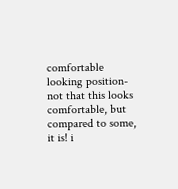comfortable looking position-not that this looks comfortable, but compared to some, it is! i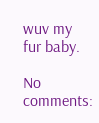wuv my fur baby.

No comments: